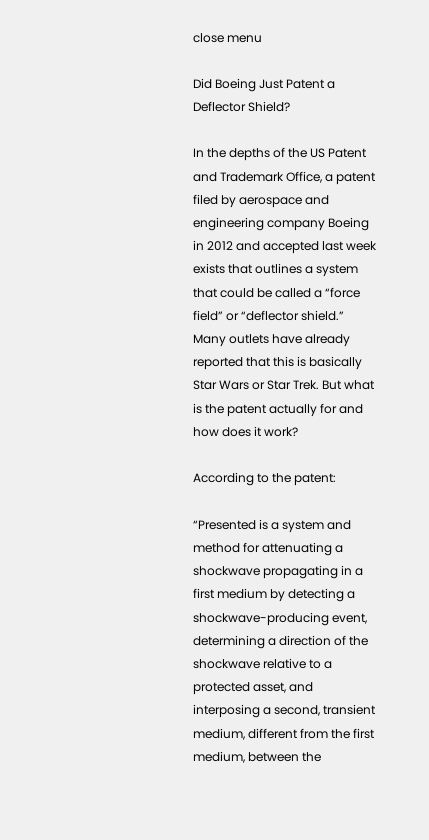close menu

Did Boeing Just Patent a Deflector Shield?

In the depths of the US Patent and Trademark Office, a patent filed by aerospace and engineering company Boeing in 2012 and accepted last week exists that outlines a system that could be called a “force field” or “deflector shield.” Many outlets have already reported that this is basically Star Wars or Star Trek. But what is the patent actually for and how does it work?

According to the patent:

“Presented is a system and method for attenuating a shockwave propagating in a first medium by detecting a shockwave-producing event, determining a direction of the shockwave relative to a protected asset, and interposing a second, transient medium, different from the first medium, between the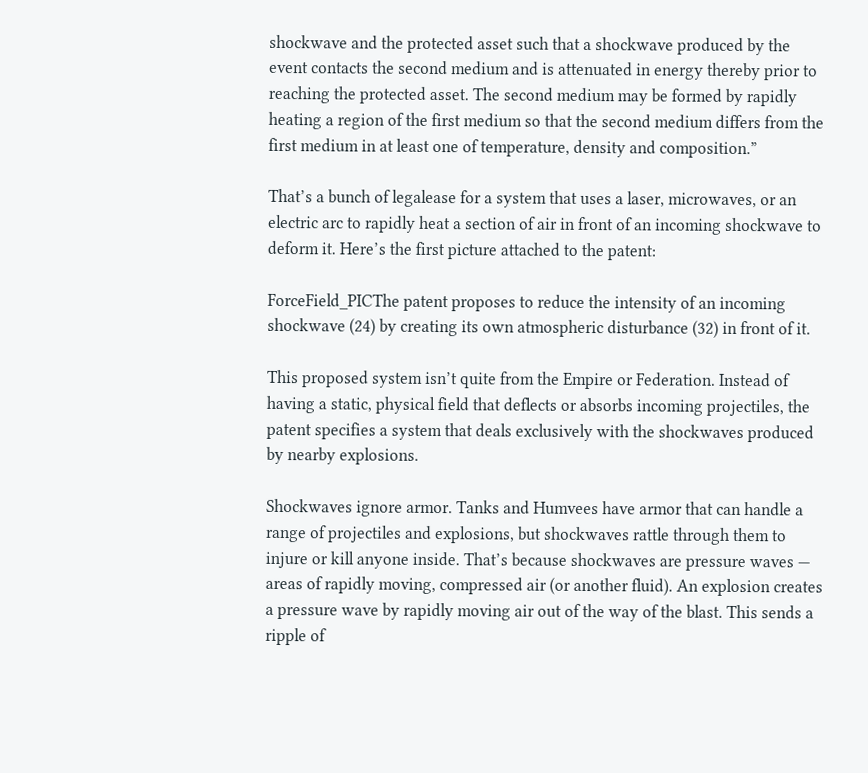shockwave and the protected asset such that a shockwave produced by the event contacts the second medium and is attenuated in energy thereby prior to reaching the protected asset. The second medium may be formed by rapidly heating a region of the first medium so that the second medium differs from the first medium in at least one of temperature, density and composition.”

That’s a bunch of legalease for a system that uses a laser, microwaves, or an electric arc to rapidly heat a section of air in front of an incoming shockwave to deform it. Here’s the first picture attached to the patent:

ForceField_PICThe patent proposes to reduce the intensity of an incoming shockwave (24) by creating its own atmospheric disturbance (32) in front of it.

This proposed system isn’t quite from the Empire or Federation. Instead of having a static, physical field that deflects or absorbs incoming projectiles, the patent specifies a system that deals exclusively with the shockwaves produced by nearby explosions.

Shockwaves ignore armor. Tanks and Humvees have armor that can handle a range of projectiles and explosions, but shockwaves rattle through them to injure or kill anyone inside. That’s because shockwaves are pressure waves — areas of rapidly moving, compressed air (or another fluid). An explosion creates a pressure wave by rapidly moving air out of the way of the blast. This sends a ripple of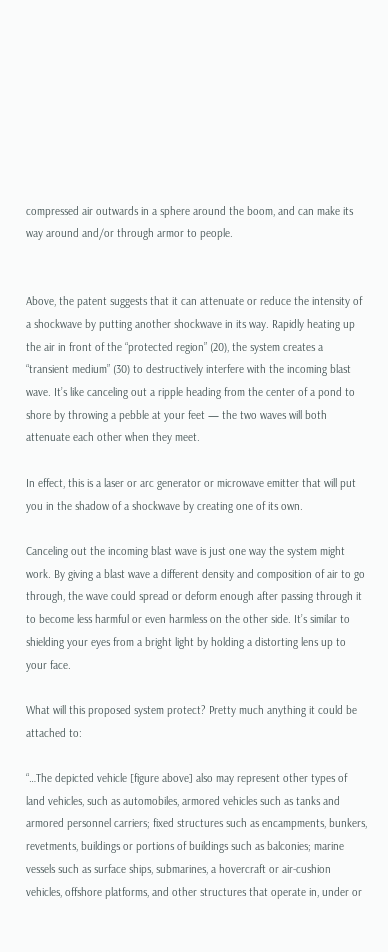compressed air outwards in a sphere around the boom, and can make its way around and/or through armor to people.


Above, the patent suggests that it can attenuate or reduce the intensity of a shockwave by putting another shockwave in its way. Rapidly heating up the air in front of the “protected region” (20), the system creates a “transient medium” (30) to destructively interfere with the incoming blast wave. It’s like canceling out a ripple heading from the center of a pond to shore by throwing a pebble at your feet — the two waves will both attenuate each other when they meet.

In effect, this is a laser or arc generator or microwave emitter that will put you in the shadow of a shockwave by creating one of its own.

Canceling out the incoming blast wave is just one way the system might work. By giving a blast wave a different density and composition of air to go through, the wave could spread or deform enough after passing through it to become less harmful or even harmless on the other side. It’s similar to shielding your eyes from a bright light by holding a distorting lens up to your face.

What will this proposed system protect? Pretty much anything it could be attached to:

“…The depicted vehicle [figure above] also may represent other types of land vehicles, such as automobiles, armored vehicles such as tanks and armored personnel carriers; fixed structures such as encampments, bunkers, revetments, buildings or portions of buildings such as balconies; marine vessels such as surface ships, submarines, a hovercraft or air-cushion vehicles, offshore platforms, and other structures that operate in, under or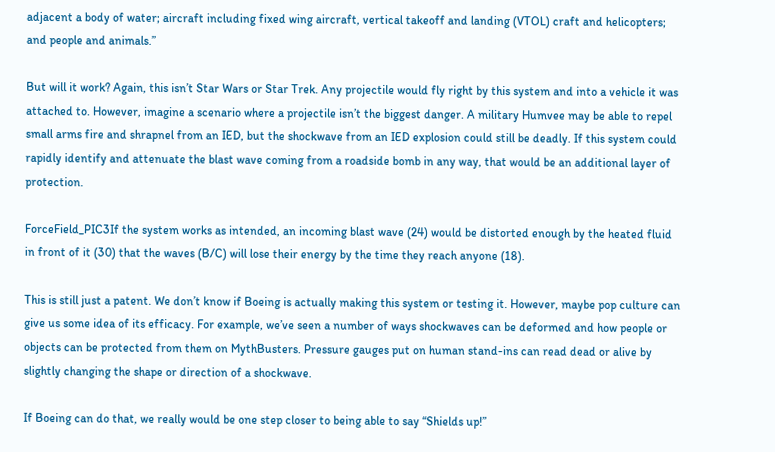adjacent a body of water; aircraft including fixed wing aircraft, vertical takeoff and landing (VTOL) craft and helicopters; and people and animals.”

But will it work? Again, this isn’t Star Wars or Star Trek. Any projectile would fly right by this system and into a vehicle it was attached to. However, imagine a scenario where a projectile isn’t the biggest danger. A military Humvee may be able to repel small arms fire and shrapnel from an IED, but the shockwave from an IED explosion could still be deadly. If this system could rapidly identify and attenuate the blast wave coming from a roadside bomb in any way, that would be an additional layer of protection.

ForceField_PIC3If the system works as intended, an incoming blast wave (24) would be distorted enough by the heated fluid in front of it (30) that the waves (B/C) will lose their energy by the time they reach anyone (18).

This is still just a patent. We don’t know if Boeing is actually making this system or testing it. However, maybe pop culture can give us some idea of its efficacy. For example, we’ve seen a number of ways shockwaves can be deformed and how people or objects can be protected from them on MythBusters. Pressure gauges put on human stand-ins can read dead or alive by slightly changing the shape or direction of a shockwave.

If Boeing can do that, we really would be one step closer to being able to say “Shields up!”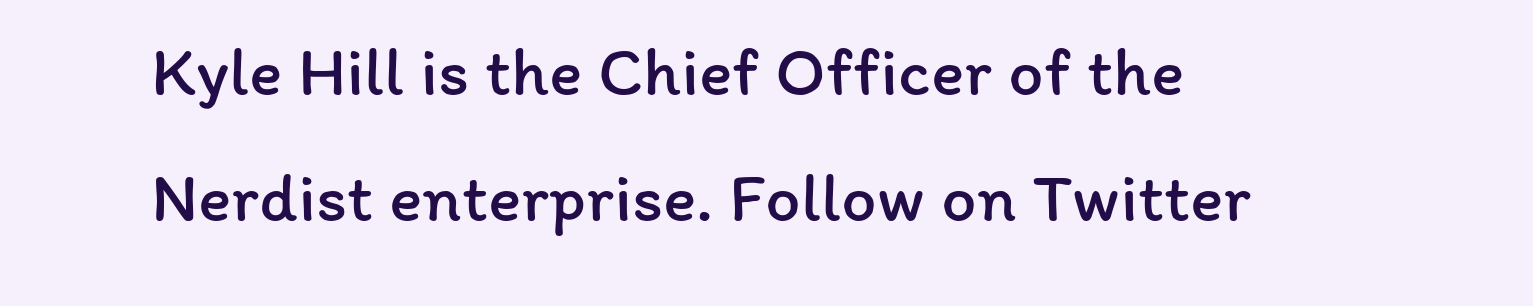Kyle Hill is the Chief Officer of the Nerdist enterprise. Follow on Twitter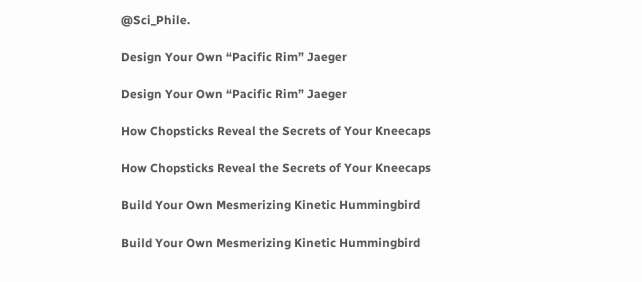@Sci_Phile.

Design Your Own “Pacific Rim” Jaeger

Design Your Own “Pacific Rim” Jaeger

How Chopsticks Reveal the Secrets of Your Kneecaps

How Chopsticks Reveal the Secrets of Your Kneecaps

Build Your Own Mesmerizing Kinetic Hummingbird

Build Your Own Mesmerizing Kinetic Hummingbird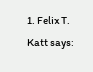1. Felix T. Katt says: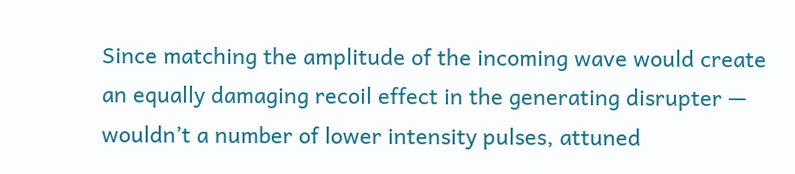Since matching the amplitude of the incoming wave would create an equally damaging recoil effect in the generating disrupter — wouldn’t a number of lower intensity pulses, attuned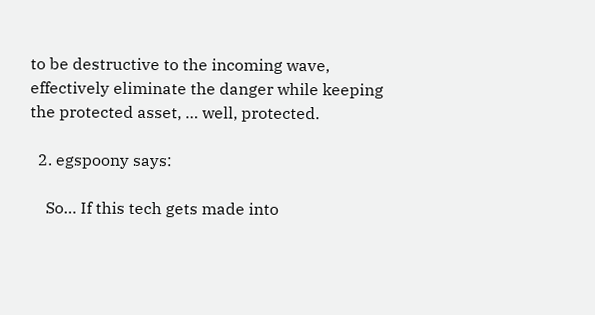to be destructive to the incoming wave, effectively eliminate the danger while keeping the protected asset, … well, protected.

  2. egspoony says:

    So… If this tech gets made into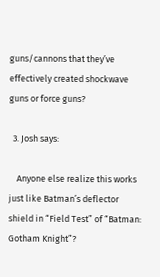guns/cannons that they’ve effectively created shockwave guns or force guns?

  3. Josh says:

    Anyone else realize this works just like Batman’s deflector shield in “Field Test” of “Batman: Gotham Knight”?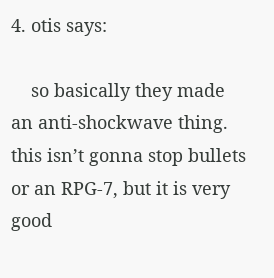4. otis says:

    so basically they made an anti-shockwave thing. this isn’t gonna stop bullets or an RPG-7, but it is very good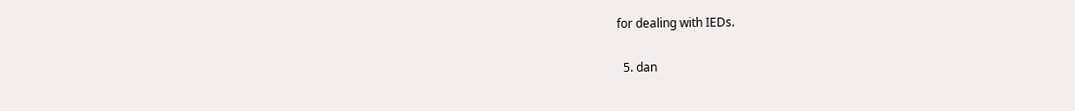for dealing with IEDs.

  5. dan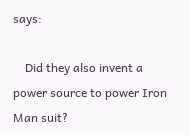says:

    Did they also invent a power source to power Iron Man suit?